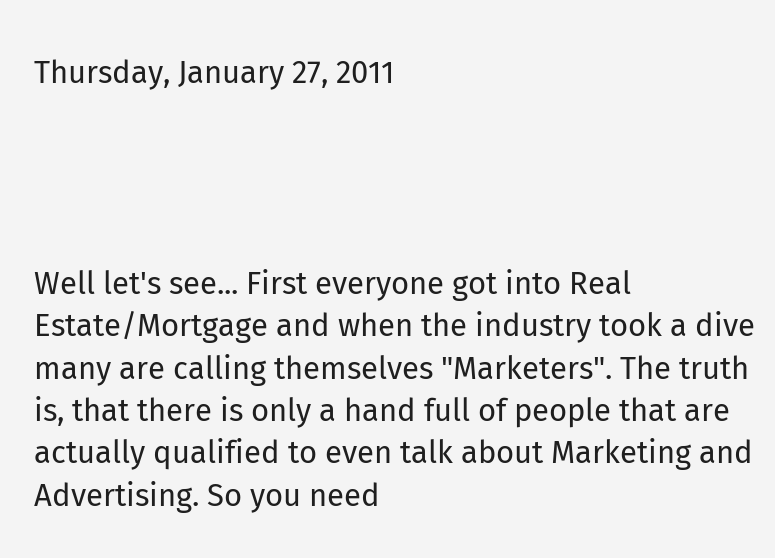Thursday, January 27, 2011




Well let's see... First everyone got into Real Estate/Mortgage and when the industry took a dive many are calling themselves "Marketers". The truth is, that there is only a hand full of people that are actually qualified to even talk about Marketing and Advertising. So you need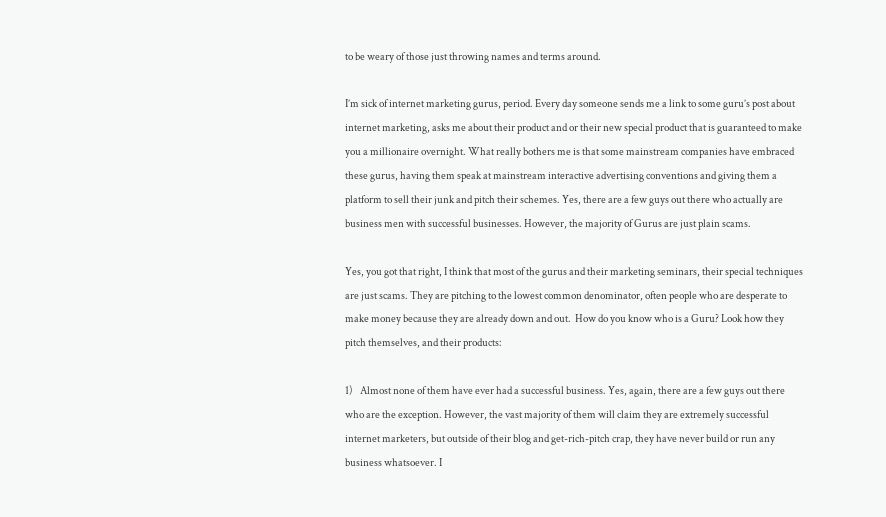to be weary of those just throwing names and terms around.

I’m sick of internet marketing gurus, period. Every day someone sends me a link to some guru’s post about internet marketing, asks me about their product and or their new special product that is guaranteed to make you a millionaire overnight. What really bothers me is that some mainstream companies have embraced these gurus, having them speak at mainstream interactive advertising conventions and giving them a platform to sell their junk and pitch their schemes. Yes, there are a few guys out there who actually are business men with successful businesses. However, the majority of Gurus are just plain scams.

Yes, you got that right, I think that most of the gurus and their marketing seminars, their special techniques are just scams. They are pitching to the lowest common denominator, often people who are desperate to make money because they are already down and out.  How do you know who is a Guru? Look how they pitch themselves, and their products:

1)    Almost none of them have ever had a successful business. Yes, again, there are a few guys out there who are the exception. However, the vast majority of them will claim they are extremely successful internet marketers, but outside of their blog and get-rich-pitch crap, they have never build or run any business whatsoever. I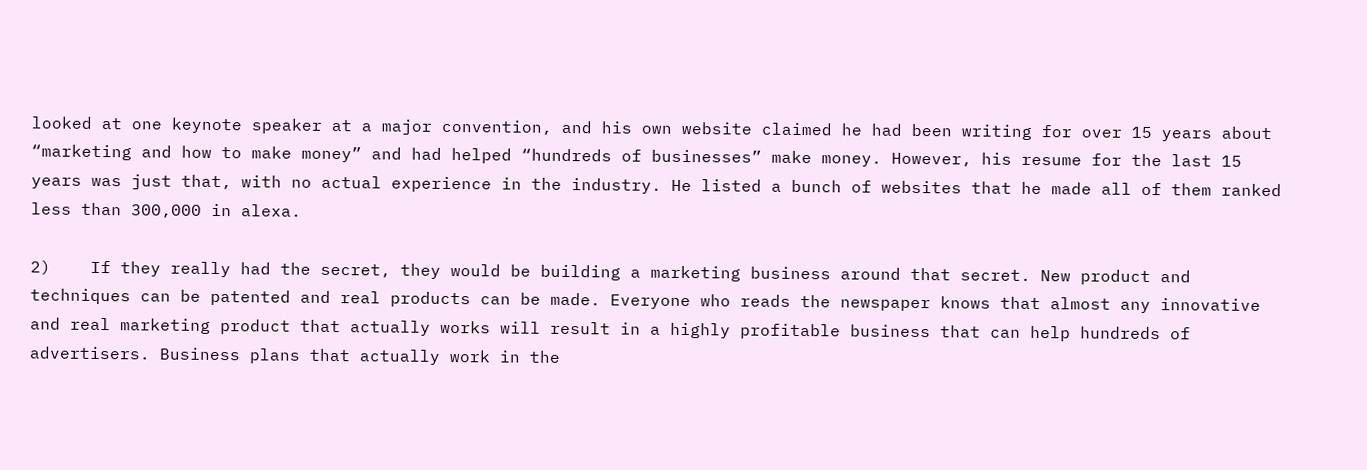looked at one keynote speaker at a major convention, and his own website claimed he had been writing for over 15 years about “marketing and how to make money” and had helped “hundreds of businesses” make money. However, his resume for the last 15 years was just that, with no actual experience in the industry. He listed a bunch of websites that he made all of them ranked less than 300,000 in alexa.

2)    If they really had the secret, they would be building a marketing business around that secret. New product and techniques can be patented and real products can be made. Everyone who reads the newspaper knows that almost any innovative and real marketing product that actually works will result in a highly profitable business that can help hundreds of advertisers. Business plans that actually work in the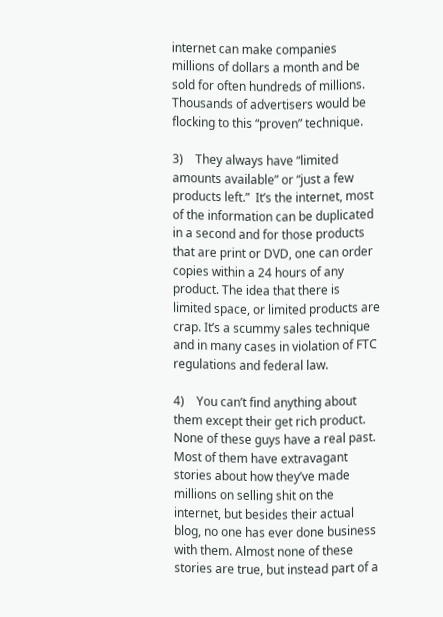internet can make companies millions of dollars a month and be sold for often hundreds of millions. Thousands of advertisers would be flocking to this “proven” technique.

3)    They always have “limited amounts available” or “just a few products left.”  It’s the internet, most of the information can be duplicated in a second and for those products that are print or DVD, one can order copies within a 24 hours of any product. The idea that there is limited space, or limited products are crap. It’s a scummy sales technique and in many cases in violation of FTC regulations and federal law.

4)    You can’t find anything about them except their get rich product. None of these guys have a real past. Most of them have extravagant stories about how they’ve made millions on selling shit on the internet, but besides their actual blog, no one has ever done business with them. Almost none of these stories are true, but instead part of a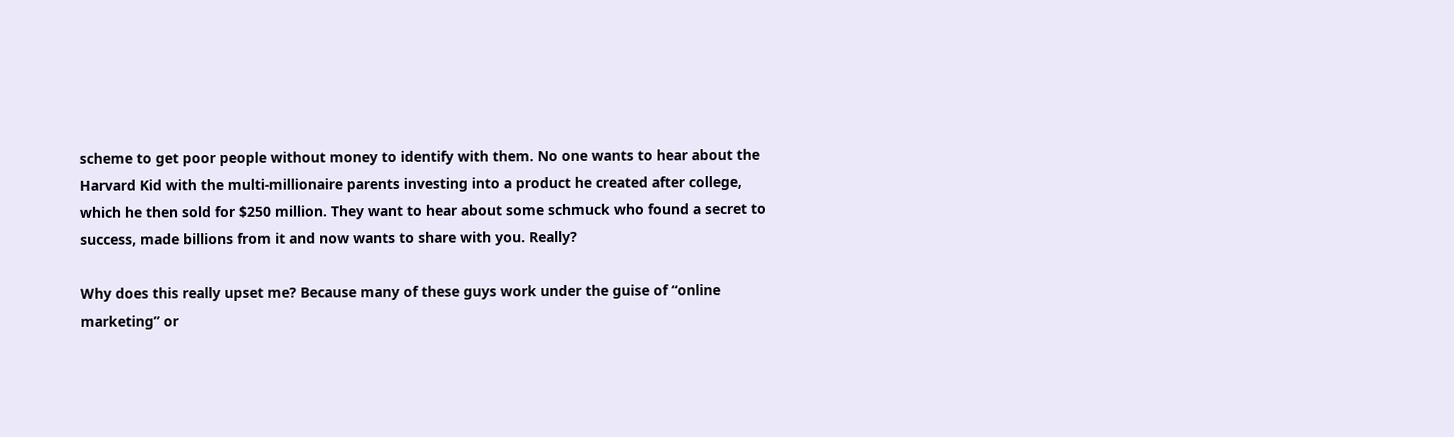scheme to get poor people without money to identify with them. No one wants to hear about the Harvard Kid with the multi-millionaire parents investing into a product he created after college, which he then sold for $250 million. They want to hear about some schmuck who found a secret to success, made billions from it and now wants to share with you. Really?

Why does this really upset me? Because many of these guys work under the guise of “online marketing” or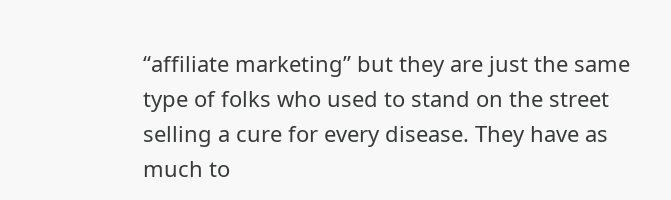“affiliate marketing” but they are just the same type of folks who used to stand on the street selling a cure for every disease. They have as much to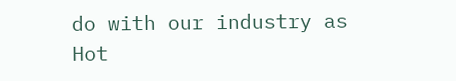do with our industry as Hot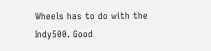Wheels has to do with the Indy500. Good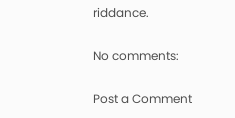riddance.

No comments:

Post a Comment